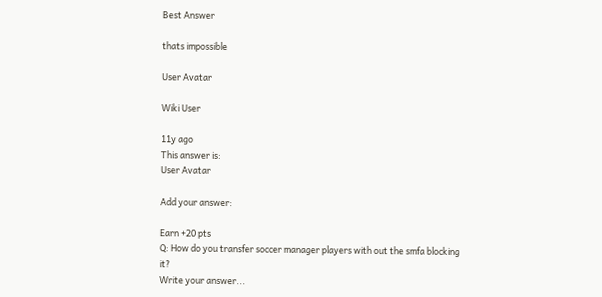Best Answer

thats impossible

User Avatar

Wiki User

11y ago
This answer is:
User Avatar

Add your answer:

Earn +20 pts
Q: How do you transfer soccer manager players with out the smfa blocking it?
Write your answer...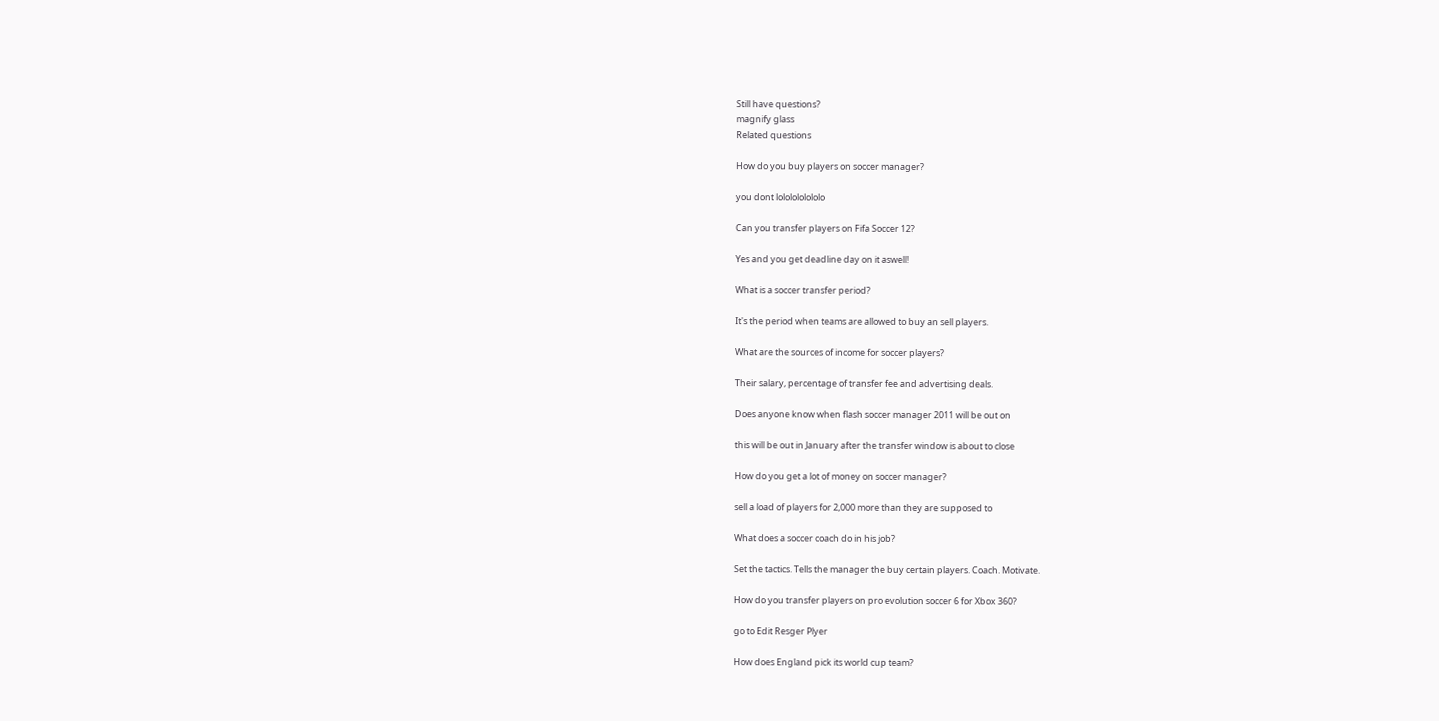Still have questions?
magnify glass
Related questions

How do you buy players on soccer manager?

you dont lololololololo

Can you transfer players on Fifa Soccer 12?

Yes and you get deadline day on it aswell!

What is a soccer transfer period?

It's the period when teams are allowed to buy an sell players.

What are the sources of income for soccer players?

Their salary, percentage of transfer fee and advertising deals.

Does anyone know when flash soccer manager 2011 will be out on

this will be out in January after the transfer window is about to close

How do you get a lot of money on soccer manager?

sell a load of players for 2,000 more than they are supposed to

What does a soccer coach do in his job?

Set the tactics. Tells the manager the buy certain players. Coach. Motivate.

How do you transfer players on pro evolution soccer 6 for Xbox 360?

go to Edit Resger Plyer

How does England pick its world cup team?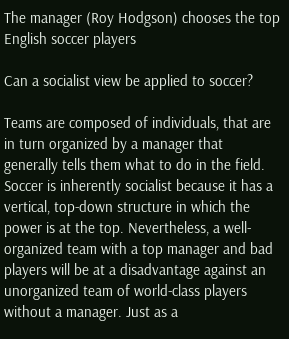The manager (Roy Hodgson) chooses the top English soccer players

Can a socialist view be applied to soccer?

Teams are composed of individuals, that are in turn organized by a manager that generally tells them what to do in the field. Soccer is inherently socialist because it has a vertical, top-down structure in which the power is at the top. Nevertheless, a well-organized team with a top manager and bad players will be at a disadvantage against an unorganized team of world-class players without a manager. Just as a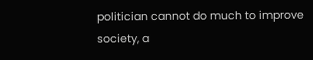politician cannot do much to improve society, a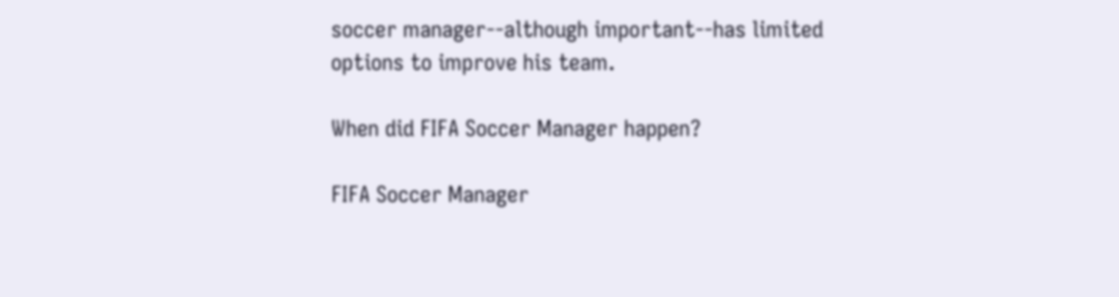soccer manager--although important--has limited options to improve his team.

When did FIFA Soccer Manager happen?

FIFA Soccer Manager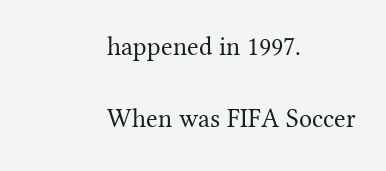happened in 1997.

When was FIFA Soccer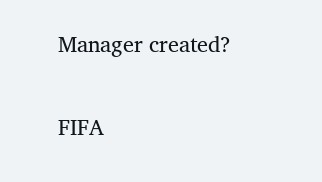Manager created?

FIFA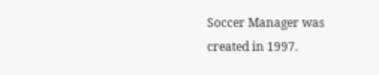Soccer Manager was created in 1997.